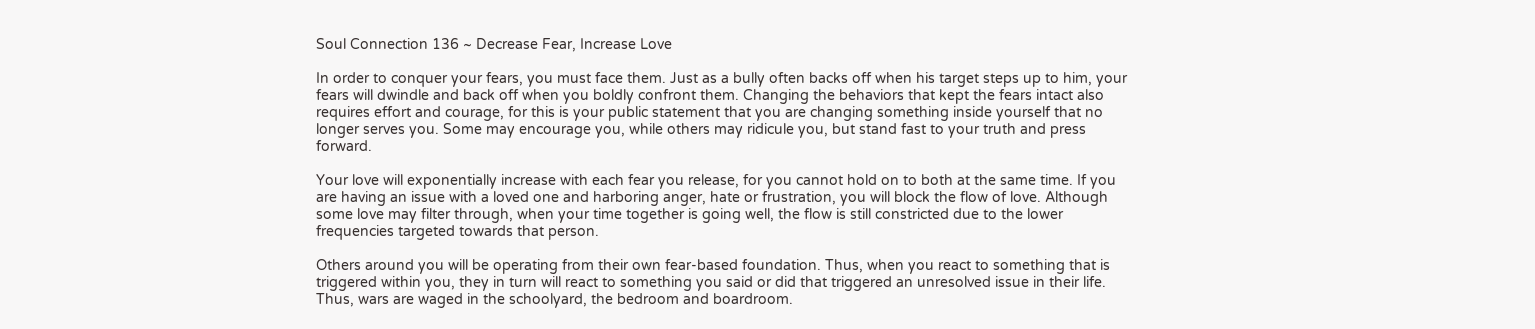Soul Connection 136 ~ Decrease Fear, Increase Love

In order to conquer your fears, you must face them. Just as a bully often backs off when his target steps up to him, your fears will dwindle and back off when you boldly confront them. Changing the behaviors that kept the fears intact also requires effort and courage, for this is your public statement that you are changing something inside yourself that no longer serves you. Some may encourage you, while others may ridicule you, but stand fast to your truth and press forward.

Your love will exponentially increase with each fear you release, for you cannot hold on to both at the same time. If you are having an issue with a loved one and harboring anger, hate or frustration, you will block the flow of love. Although some love may filter through, when your time together is going well, the flow is still constricted due to the lower frequencies targeted towards that person.

Others around you will be operating from their own fear-based foundation. Thus, when you react to something that is triggered within you, they in turn will react to something you said or did that triggered an unresolved issue in their life. Thus, wars are waged in the schoolyard, the bedroom and boardroom.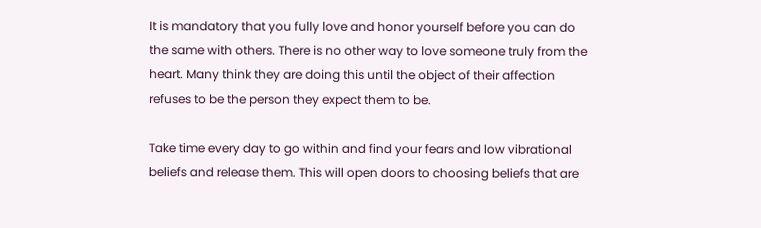It is mandatory that you fully love and honor yourself before you can do the same with others. There is no other way to love someone truly from the heart. Many think they are doing this until the object of their affection refuses to be the person they expect them to be.

Take time every day to go within and find your fears and low vibrational beliefs and release them. This will open doors to choosing beliefs that are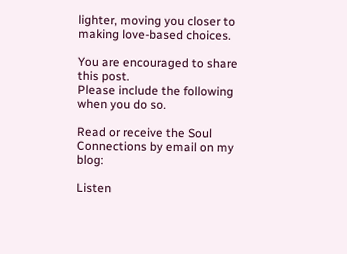lighter, moving you closer to making love-based choices.

You are encouraged to share this post.
Please include the following when you do so.

Read or receive the Soul Connections by email on my blog:

Listen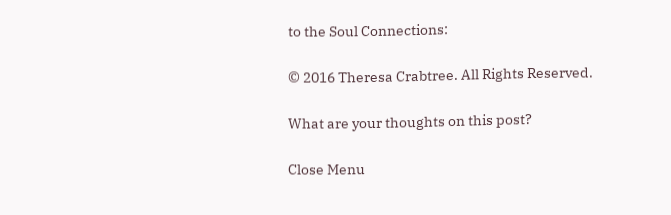to the Soul Connections:

© 2016 Theresa Crabtree. All Rights Reserved.

What are your thoughts on this post?

Close Menu